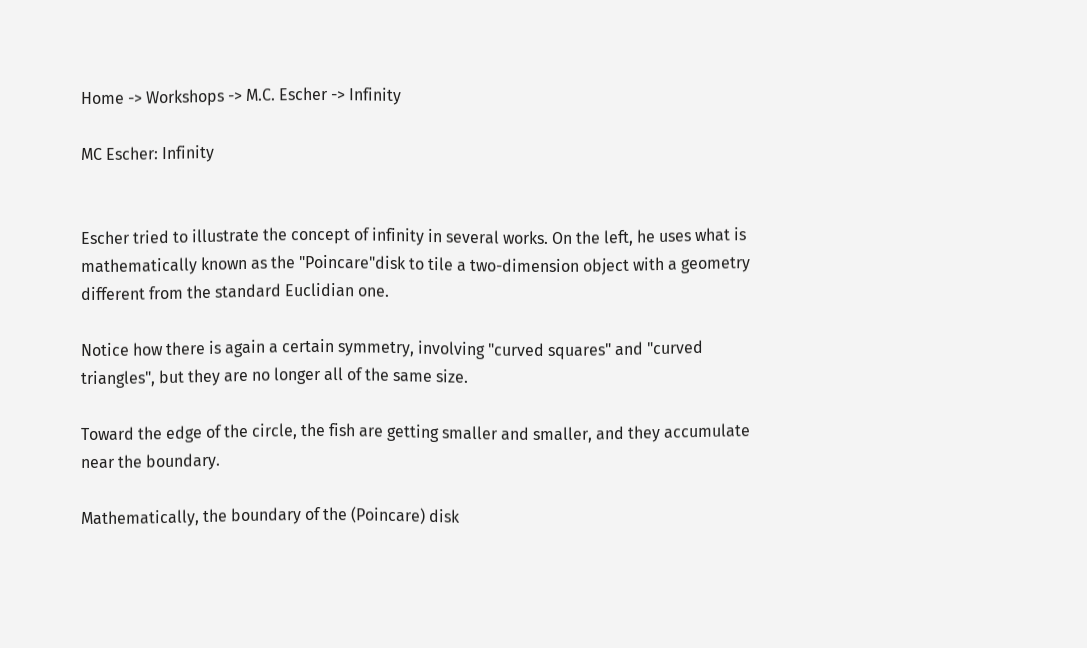Home -> Workshops -> M.C. Escher -> Infinity

MC Escher: Infinity


Escher tried to illustrate the concept of infinity in several works. On the left, he uses what is mathematically known as the "Poincare"disk to tile a two-dimension object with a geometry different from the standard Euclidian one.

Notice how there is again a certain symmetry, involving "curved squares" and "curved triangles", but they are no longer all of the same size.

Toward the edge of the circle, the fish are getting smaller and smaller, and they accumulate near the boundary.

Mathematically, the boundary of the (Poincare) disk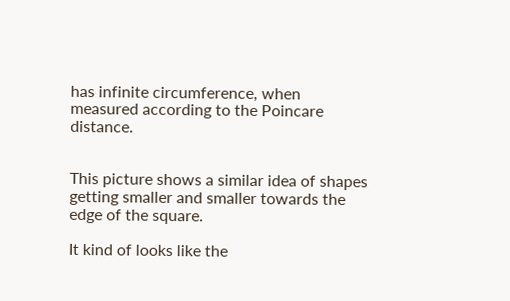has infinite circumference, when measured according to the Poincare distance.


This picture shows a similar idea of shapes getting smaller and smaller towards the edge of the square.

It kind of looks like the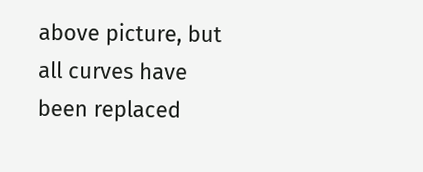above picture, but all curves have been replaced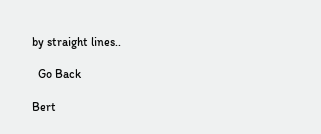by straight lines..

  Go Back

Bert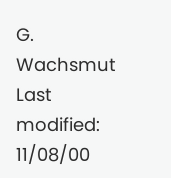G. Wachsmut
Last modified: 11/08/00